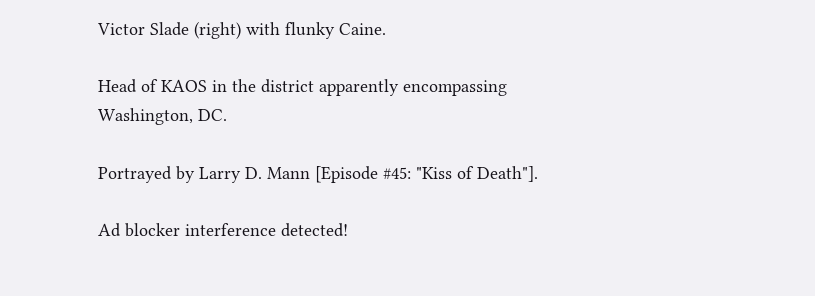Victor Slade (right) with flunky Caine.

Head of KAOS in the district apparently encompassing Washington, DC.

Portrayed by Larry D. Mann [Episode #45: "Kiss of Death"].

Ad blocker interference detected!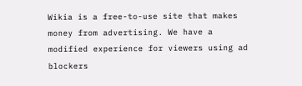Wikia is a free-to-use site that makes money from advertising. We have a modified experience for viewers using ad blockers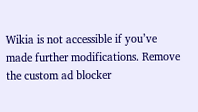Wikia is not accessible if you’ve made further modifications. Remove the custom ad blocker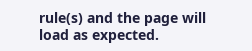rule(s) and the page will load as expected.